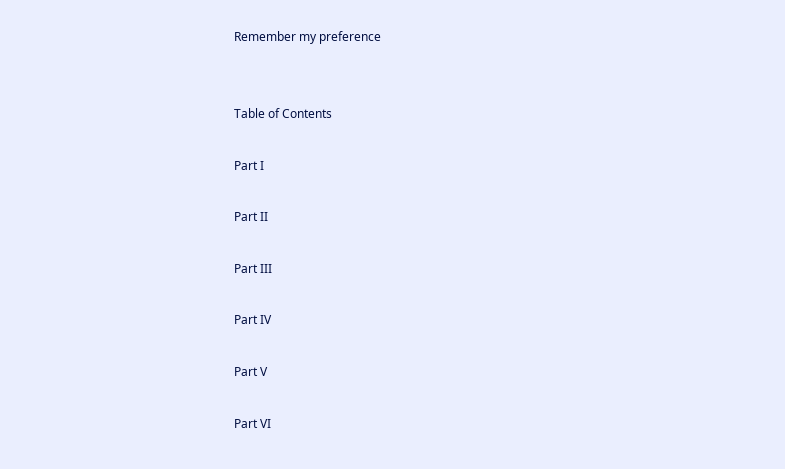Remember my preference


Table of Contents

Part I

Part II

Part III

Part IV

Part V

Part VI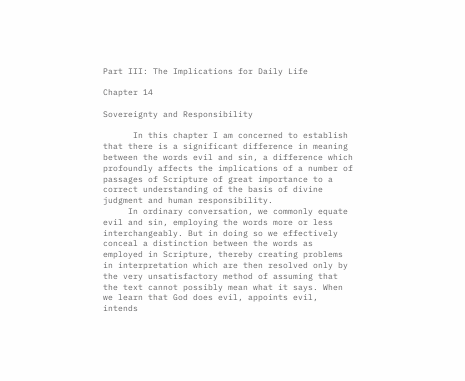Part III: The Implications for Daily Life

Chapter 14

Sovereignty and Responsibility

      In this chapter I am concerned to establish that there is a significant difference in meaning between the words evil and sin, a difference which profoundly affects the implications of a number of passages of Scripture of great importance to a correct understanding of the basis of divine judgment and human responsibility.
     In ordinary conversation, we commonly equate evil and sin, employing the words more or less interchangeably. But in doing so we effectively conceal a distinction between the words as employed in Scripture, thereby creating problems in interpretation which are then resolved only by the very unsatisfactory method of assuming that the text cannot possibly mean what it says. When we learn that God does evil, appoints evil, intends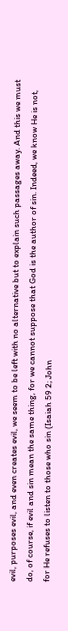evil, purposes evil, and even creates evil, we seem to be left with no alternative but to explain such passages away. And this we must do, of course, if evil and sin mean the same thing, for we cannot suppose that God is the author of sin. Indeed, we know He is not, for He refuses to listen to those who sin (Isaiah 59 2; John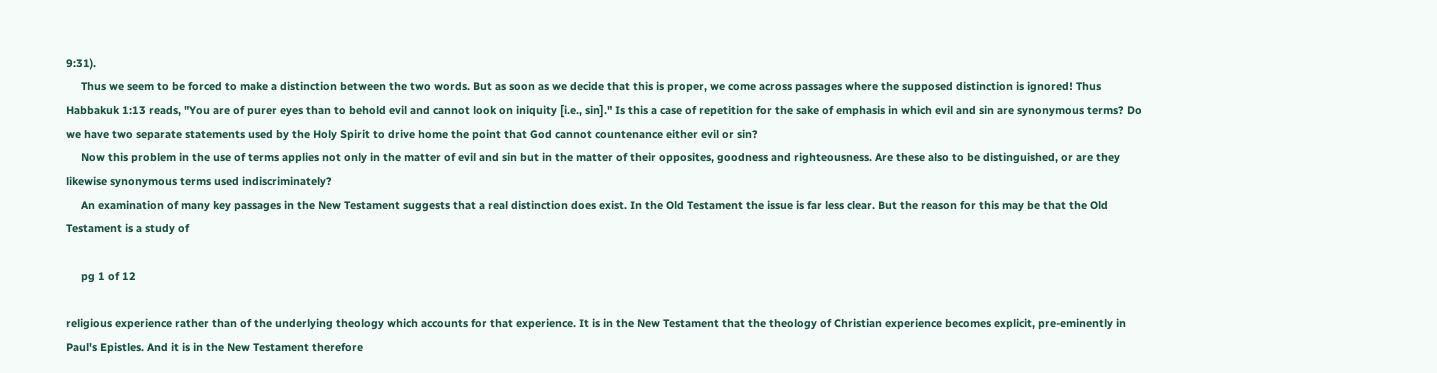9:31).
     Thus we seem to be forced to make a distinction between the two words. But as soon as we decide that this is proper, we come across passages where the supposed distinction is ignored! Thus Habbakuk 1:13 reads, "You are of purer eyes than to behold evil and cannot look on iniquity [i.e., sin]." Is this a case of repetition for the sake of emphasis in which evil and sin are synonymous terms? Do we have two separate statements used by the Holy Spirit to drive home the point that God cannot countenance either evil or sin?
     Now this problem in the use of terms applies not only in the matter of evil and sin but in the matter of their opposites, goodness and righteousness. Are these also to be distinguished, or are they likewise synonymous terms used indiscriminately?
     An examination of many key passages in the New Testament suggests that a real distinction does exist. In the Old Testament the issue is far less clear. But the reason for this may be that the Old Testament is a study of

     pg 1 of 12

religious experience rather than of the underlying theology which accounts for that experience. It is in the New Testament that the theology of Christian experience becomes explicit, pre-eminently in Paul's Epistles. And it is in the New Testament therefore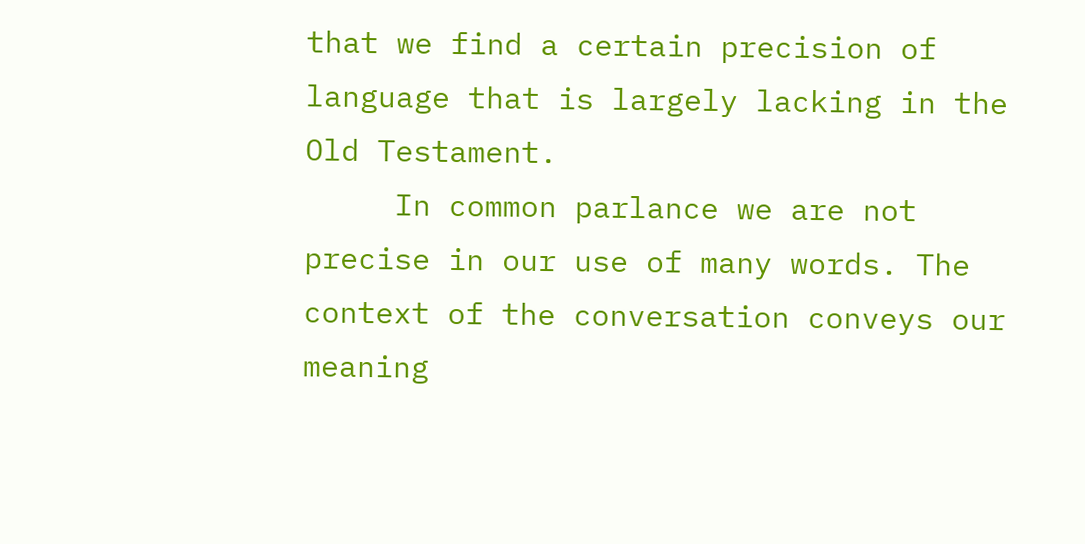that we find a certain precision of language that is largely lacking in the Old Testament.
     In common parlance we are not precise in our use of many words. The context of the conversation conveys our meaning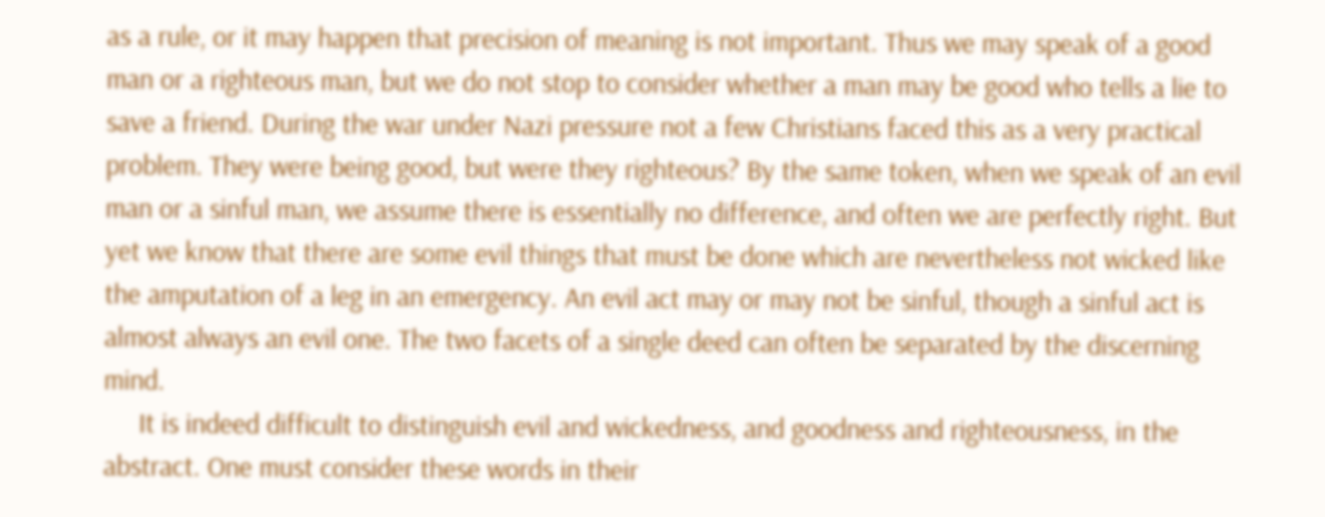as a rule, or it may happen that precision of meaning is not important. Thus we may speak of a good man or a righteous man, but we do not stop to consider whether a man may be good who tells a lie to save a friend. During the war under Nazi pressure not a few Christians faced this as a very practical problem. They were being good, but were they righteous? By the same token, when we speak of an evil man or a sinful man, we assume there is essentially no difference, and often we are perfectly right. But yet we know that there are some evil things that must be done which are nevertheless not wicked like the amputation of a leg in an emergency. An evil act may or may not be sinful, though a sinful act is almost always an evil one. The two facets of a single deed can often be separated by the discerning mind.
     It is indeed difficult to distinguish evil and wickedness, and goodness and righteousness, in the abstract. One must consider these words in their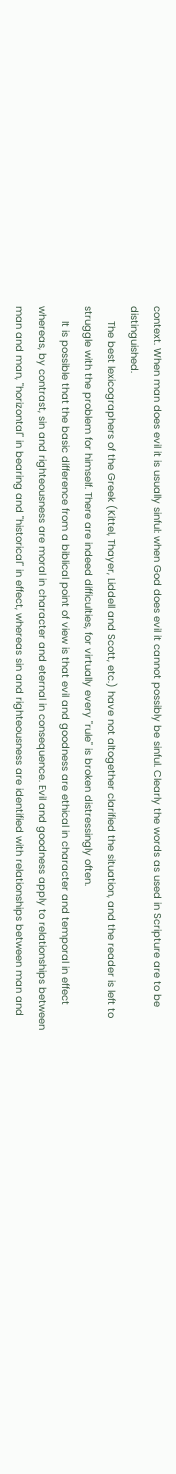context. When man does evil it is usually sinful: when God does evil it cannot possibly be sinful. Clearly the words as used in Scripture are to be distinguished.
     The best lexicographers of the Greek (Kittel, Thayer, Liddell and Scott, etc.) have not altogether clarified the situation, and the reader is left to struggle with the problem for himself. There are indeed difficulties, for virtually every "rule" is broken distressingly often.
     It is possible that the basic difference from a biblical point of view is that evil and goodness are ethical in character and temporal in effect whereas, by contrast, sin and righteousness are moral in character and eternal in consequence. Evil and goodness apply to relationships between man and man, "horizontal" in bearing and "historical" in effect, whereas sin and righteousness are identified with relationships between man and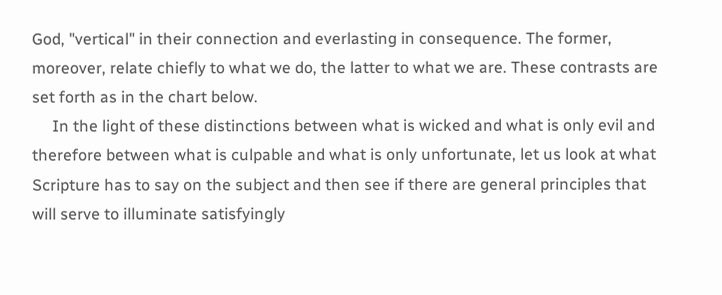God, "vertical" in their connection and everlasting in consequence. The former, moreover, relate chiefly to what we do, the latter to what we are. These contrasts are set forth as in the chart below.
     In the light of these distinctions between what is wicked and what is only evil and therefore between what is culpable and what is only unfortunate, let us look at what Scripture has to say on the subject and then see if there are general principles that will serve to illuminate satisfyingly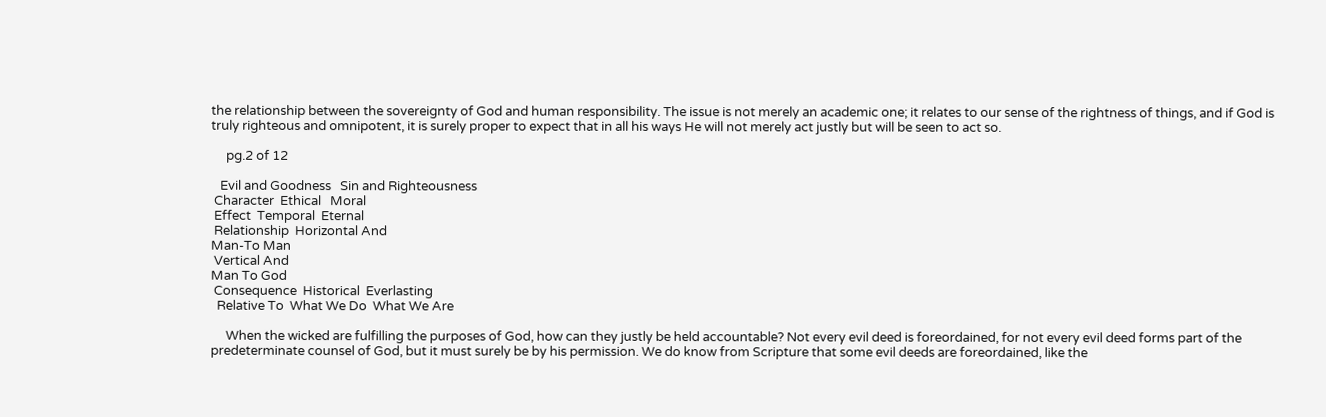the relationship between the sovereignty of God and human responsibility. The issue is not merely an academic one; it relates to our sense of the rightness of things, and if God is truly righteous and omnipotent, it is surely proper to expect that in all his ways He will not merely act justly but will be seen to act so.

     pg.2 of 12

   Evil and Goodness   Sin and Righteousness
 Character  Ethical   Moral
 Effect  Temporal  Eternal
 Relationship  Horizontal And
Man-To Man
 Vertical And
Man To God
 Consequence  Historical  Everlasting
  Relative To  What We Do  What We Are

     When the wicked are fulfilling the purposes of God, how can they justly be held accountable? Not every evil deed is foreordained, for not every evil deed forms part of the predeterminate counsel of God, but it must surely be by his permission. We do know from Scripture that some evil deeds are foreordained, like the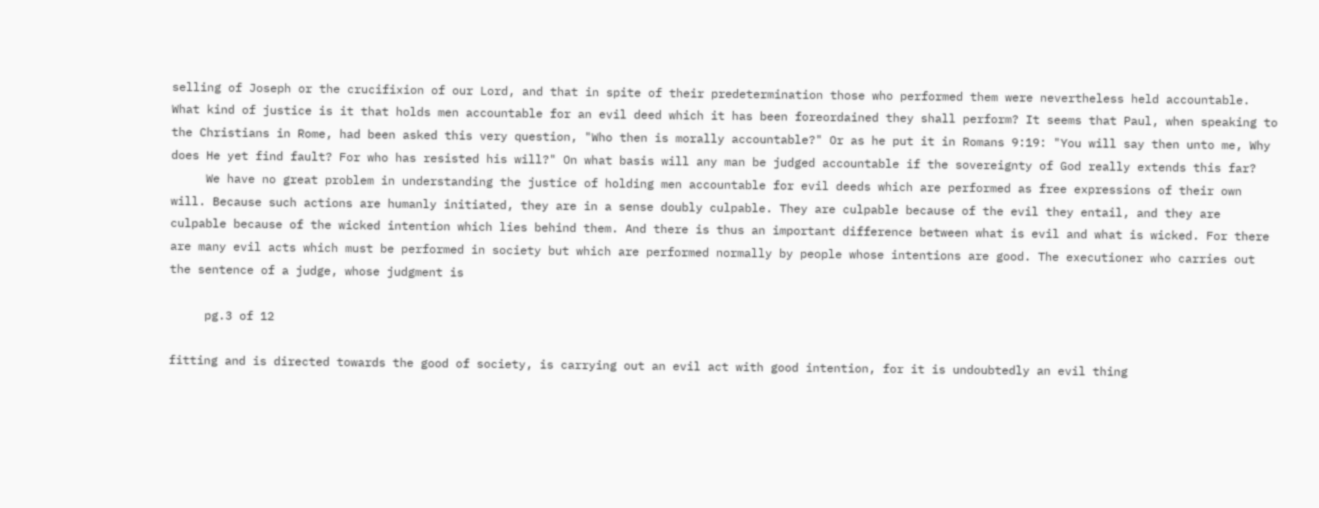selling of Joseph or the crucifixion of our Lord, and that in spite of their predetermination those who performed them were nevertheless held accountable. What kind of justice is it that holds men accountable for an evil deed which it has been foreordained they shall perform? It seems that Paul, when speaking to the Christians in Rome, had been asked this very question, "Who then is morally accountable?" Or as he put it in Romans 9:19: "You will say then unto me, Why does He yet find fault? For who has resisted his will?" On what basis will any man be judged accountable if the sovereignty of God really extends this far?
     We have no great problem in understanding the justice of holding men accountable for evil deeds which are performed as free expressions of their own will. Because such actions are humanly initiated, they are in a sense doubly culpable. They are culpable because of the evil they entail, and they are culpable because of the wicked intention which lies behind them. And there is thus an important difference between what is evil and what is wicked. For there are many evil acts which must be performed in society but which are performed normally by people whose intentions are good. The executioner who carries out the sentence of a judge, whose judgment is

     pg.3 of 12

fitting and is directed towards the good of society, is carrying out an evil act with good intention, for it is undoubtedly an evil thing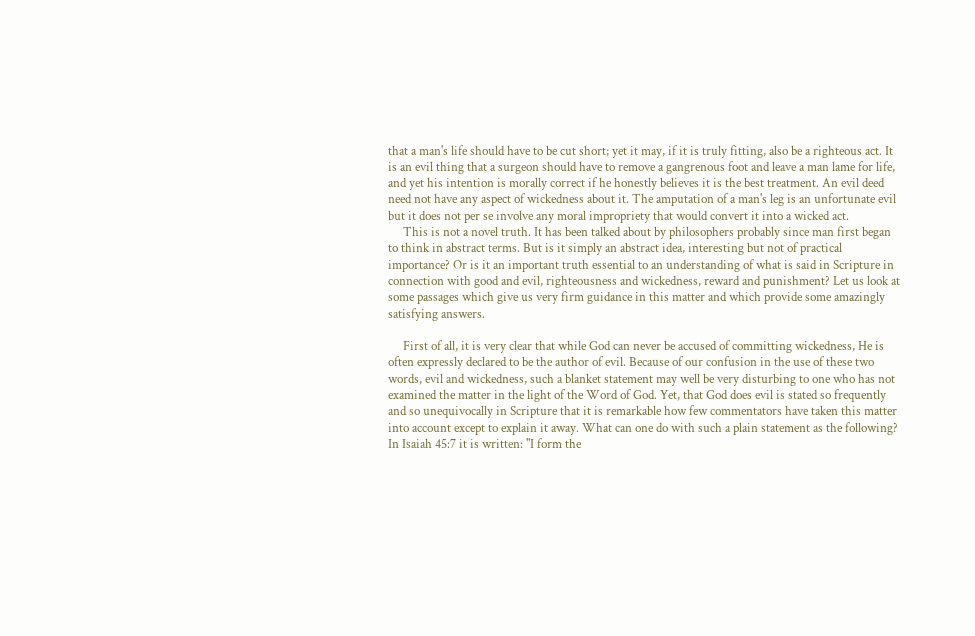that a man's life should have to be cut short; yet it may, if it is truly fitting, also be a righteous act. It is an evil thing that a surgeon should have to remove a gangrenous foot and leave a man lame for life, and yet his intention is morally correct if he honestly believes it is the best treatment. An evil deed need not have any aspect of wickedness about it. The amputation of a man's leg is an unfortunate evil but it does not per se involve any moral impropriety that would convert it into a wicked act.
     This is not a novel truth. It has been talked about by philosophers probably since man first began to think in abstract terms. But is it simply an abstract idea, interesting but not of practical importance? Or is it an important truth essential to an understanding of what is said in Scripture in connection with good and evil, righteousness and wickedness, reward and punishment? Let us look at some passages which give us very firm guidance in this matter and which provide some amazingly satisfying answers.

     First of all, it is very clear that while God can never be accused of committing wickedness, He is often expressly declared to be the author of evil. Because of our confusion in the use of these two words, evil and wickedness, such a blanket statement may well be very disturbing to one who has not examined the matter in the light of the Word of God. Yet, that God does evil is stated so frequently and so unequivocally in Scripture that it is remarkable how few commentators have taken this matter into account except to explain it away. What can one do with such a plain statement as the following? In Isaiah 45:7 it is written: "I form the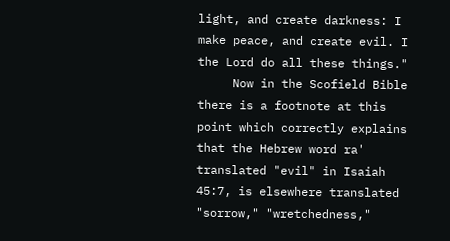light, and create darkness: I make peace, and create evil. I the Lord do all these things."
     Now in the Scofield Bible there is a footnote at this point which correctly explains that the Hebrew word ra' translated "evil" in Isaiah 45:7, is elsewhere translated "sorrow," "wretchedness,"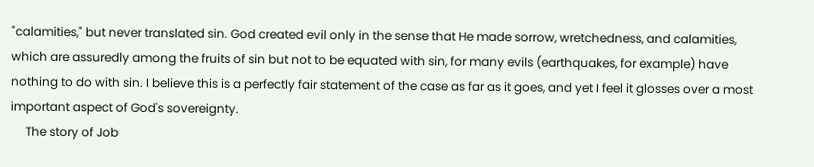"calamities," but never translated sin. God created evil only in the sense that He made sorrow, wretchedness, and calamities, which are assuredly among the fruits of sin but not to be equated with sin, for many evils (earthquakes, for example) have nothing to do with sin. I believe this is a perfectly fair statement of the case as far as it goes, and yet I feel it glosses over a most important aspect of God's sovereignty.
     The story of Job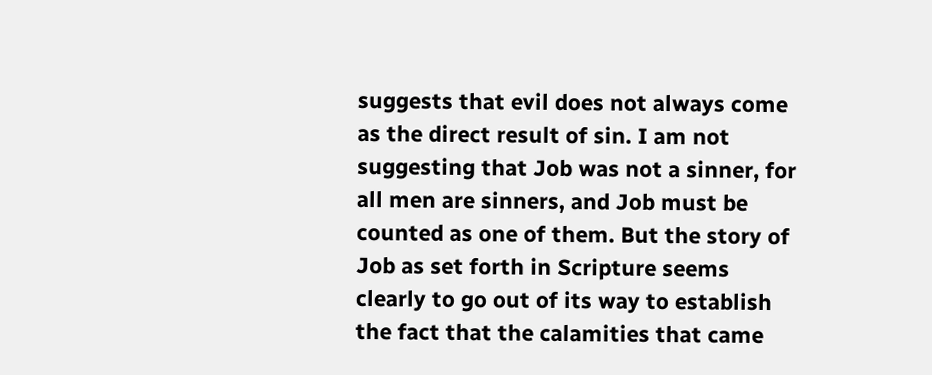suggests that evil does not always come as the direct result of sin. I am not suggesting that Job was not a sinner, for all men are sinners, and Job must be counted as one of them. But the story of Job as set forth in Scripture seems clearly to go out of its way to establish the fact that the calamities that came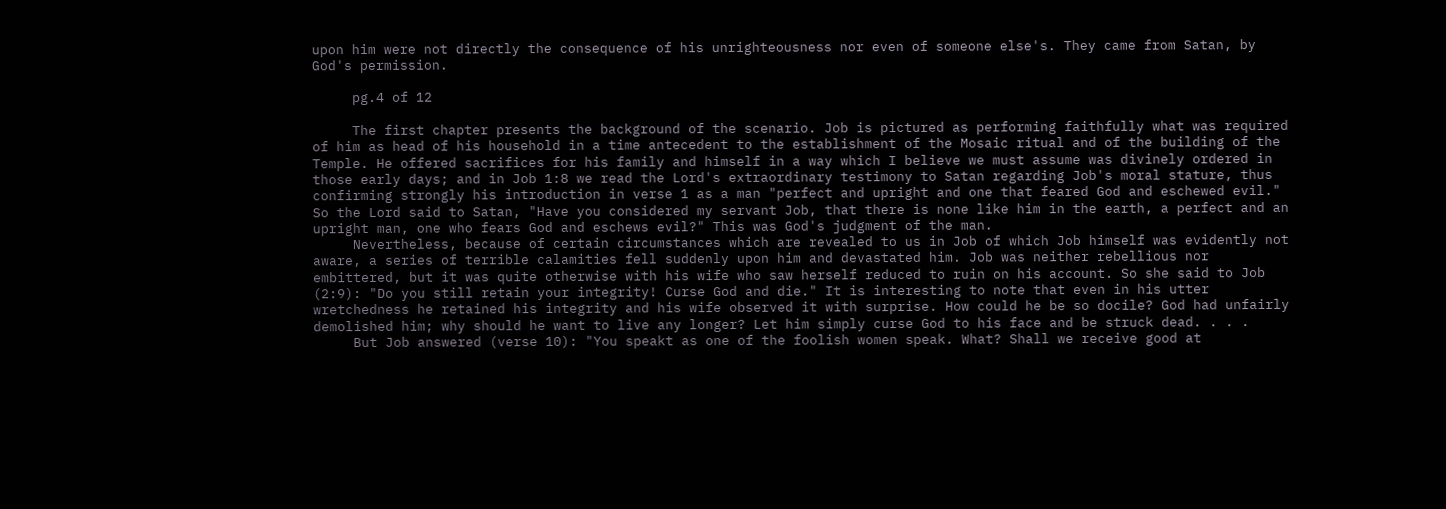upon him were not directly the consequence of his unrighteousness nor even of someone else's. They came from Satan, by God's permission.

     pg.4 of 12

     The first chapter presents the background of the scenario. Job is pictured as performing faithfully what was required of him as head of his household in a time antecedent to the establishment of the Mosaic ritual and of the building of the Temple. He offered sacrifices for his family and himself in a way which I believe we must assume was divinely ordered in those early days; and in Job 1:8 we read the Lord's extraordinary testimony to Satan regarding Job's moral stature, thus confirming strongly his introduction in verse 1 as a man "perfect and upright and one that feared God and eschewed evil." So the Lord said to Satan, "Have you considered my servant Job, that there is none like him in the earth, a perfect and an upright man, one who fears God and eschews evil?" This was God's judgment of the man.
     Nevertheless, because of certain circumstances which are revealed to us in Job of which Job himself was evidently not aware, a series of terrible calamities fell suddenly upon him and devastated him. Job was neither rebellious nor embittered, but it was quite otherwise with his wife who saw herself reduced to ruin on his account. So she said to Job (2:9): "Do you still retain your integrity! Curse God and die." It is interesting to note that even in his utter wretchedness he retained his integrity and his wife observed it with surprise. How could he be so docile? God had unfairly demolished him; why should he want to live any longer? Let him simply curse God to his face and be struck dead. . . .
     But Job answered (verse 10): "You speakt as one of the foolish women speak. What? Shall we receive good at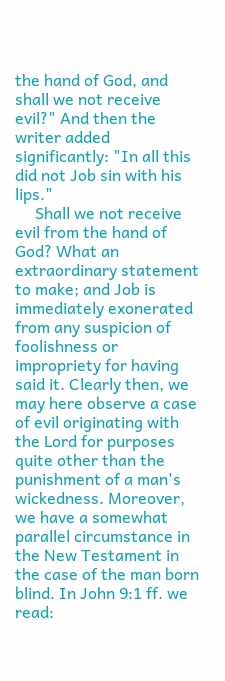the hand of God, and shall we not receive evil?" And then the writer added significantly: "In all this did not Job sin with his lips."
     Shall we not receive evil from the hand of God? What an extraordinary statement to make; and Job is immediately exonerated from any suspicion of foolishness or impropriety for having said it. Clearly then, we may here observe a case of evil originating with the Lord for purposes quite other than the punishment of a man's wickedness. Moreover, we have a somewhat parallel circumstance in the New Testament in the case of the man born blind. In John 9:1 ff. we read: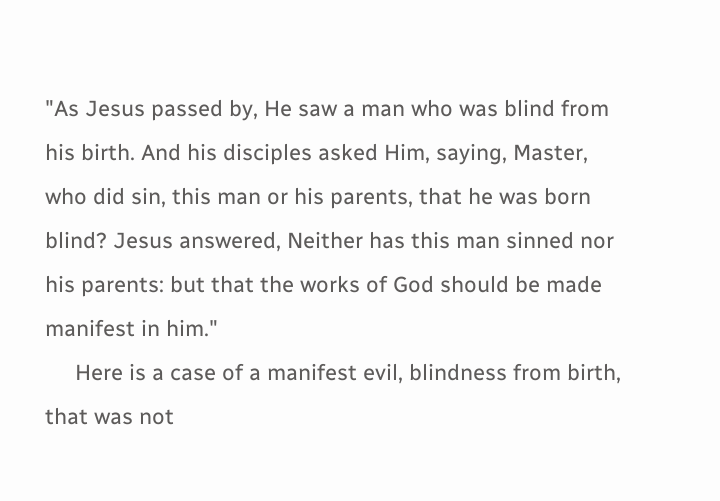"As Jesus passed by, He saw a man who was blind from his birth. And his disciples asked Him, saying, Master, who did sin, this man or his parents, that he was born blind? Jesus answered, Neither has this man sinned nor his parents: but that the works of God should be made manifest in him."
     Here is a case of a manifest evil, blindness from birth, that was not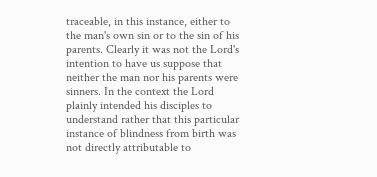traceable, in this instance, either to the man's own sin or to the sin of his parents. Clearly it was not the Lord's intention to have us suppose that neither the man nor his parents were sinners. In the context the Lord plainly intended his disciples to understand rather that this particular instance of blindness from birth was not directly attributable to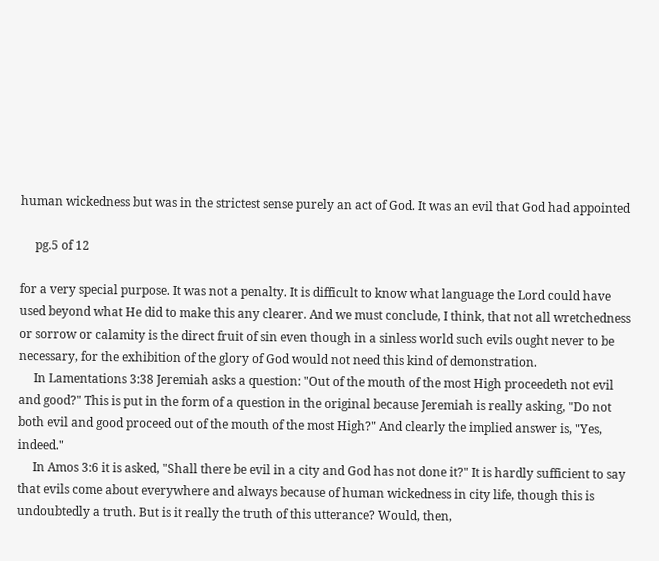human wickedness but was in the strictest sense purely an act of God. It was an evil that God had appointed

     pg.5 of 12

for a very special purpose. It was not a penalty. It is difficult to know what language the Lord could have used beyond what He did to make this any clearer. And we must conclude, I think, that not all wretchedness or sorrow or calamity is the direct fruit of sin even though in a sinless world such evils ought never to be necessary, for the exhibition of the glory of God would not need this kind of demonstration.
     In Lamentations 3:38 Jeremiah asks a question: "Out of the mouth of the most High proceedeth not evil and good?" This is put in the form of a question in the original because Jeremiah is really asking, "Do not both evil and good proceed out of the mouth of the most High?" And clearly the implied answer is, "Yes, indeed."
     In Amos 3:6 it is asked, "Shall there be evil in a city and God has not done it?" It is hardly sufficient to say that evils come about everywhere and always because of human wickedness in city life, though this is undoubtedly a truth. But is it really the truth of this utterance? Would, then,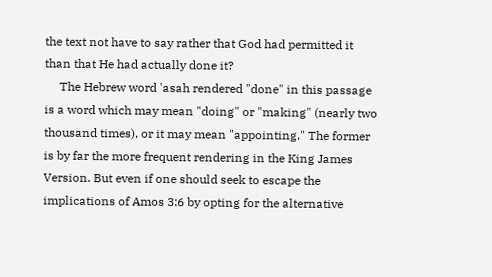the text not have to say rather that God had permitted it than that He had actually done it?
     The Hebrew word 'asah rendered "done" in this passage is a word which may mean "doing" or "making" (nearly two thousand times), or it may mean "appointing." The former is by far the more frequent rendering in the King James Version. But even if one should seek to escape the implications of Amos 3:6 by opting for the alternative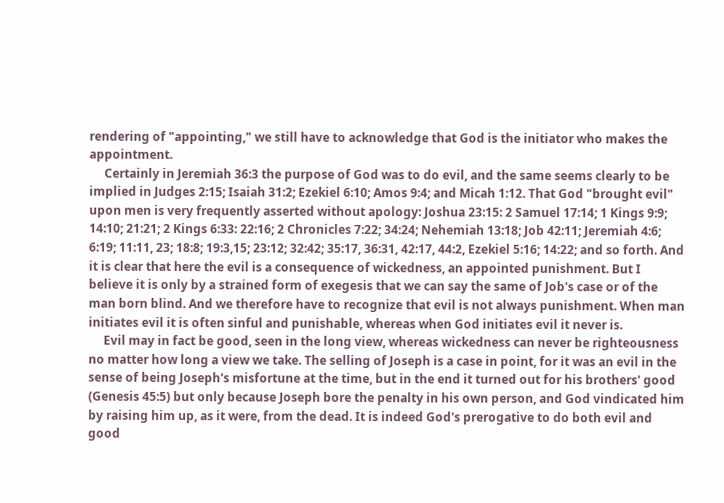rendering of "appointing," we still have to acknowledge that God is the initiator who makes the appointment.
     Certainly in Jeremiah 36:3 the purpose of God was to do evil, and the same seems clearly to be implied in Judges 2:15; Isaiah 31:2; Ezekiel 6:10; Amos 9:4; and Micah 1:12. That God "brought evil" upon men is very frequently asserted without apology: Joshua 23:15: 2 Samuel 17:14; 1 Kings 9:9; 14:10; 21:21; 2 Kings 6:33: 22:16; 2 Chronicles 7:22; 34:24; Nehemiah 13:18; Job 42:11; Jeremiah 4:6; 6:19; 11:11, 23; 18:8; 19:3,15; 23:12; 32:42; 35:17, 36:31, 42:17, 44:2, Ezekiel 5:16; 14:22; and so forth. And it is clear that here the evil is a consequence of wickedness, an appointed punishment. But I believe it is only by a strained form of exegesis that we can say the same of Job's case or of the man born blind. And we therefore have to recognize that evil is not always punishment. When man initiates evil it is often sinful and punishable, whereas when God initiates evil it never is.
     Evil may in fact be good, seen in the long view, whereas wickedness can never be righteousness no matter how long a view we take. The selling of Joseph is a case in point, for it was an evil in the sense of being Joseph's misfortune at the time, but in the end it turned out for his brothers' good (Genesis 45:5) but only because Joseph bore the penalty in his own person, and God vindicated him by raising him up, as it were, from the dead. It is indeed God's prerogative to do both evil and good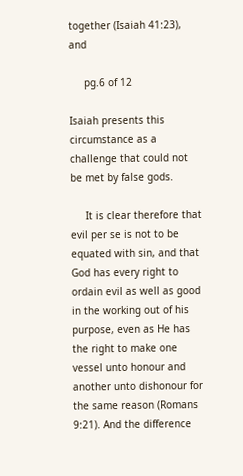together (Isaiah 41:23), and

     pg.6 of 12

Isaiah presents this circumstance as a challenge that could not be met by false gods.

     It is clear therefore that evil per se is not to be equated with sin, and that God has every right to ordain evil as well as good in the working out of his purpose, even as He has the right to make one vessel unto honour and another unto dishonour for the same reason (Romans 9:21). And the difference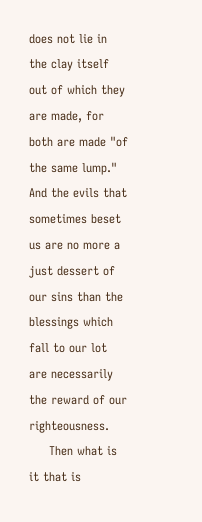does not lie in the clay itself out of which they are made, for both are made "of the same lump." And the evils that sometimes beset us are no more a just dessert of our sins than the blessings which fall to our lot are necessarily the reward of our righteousness.
     Then what is it that is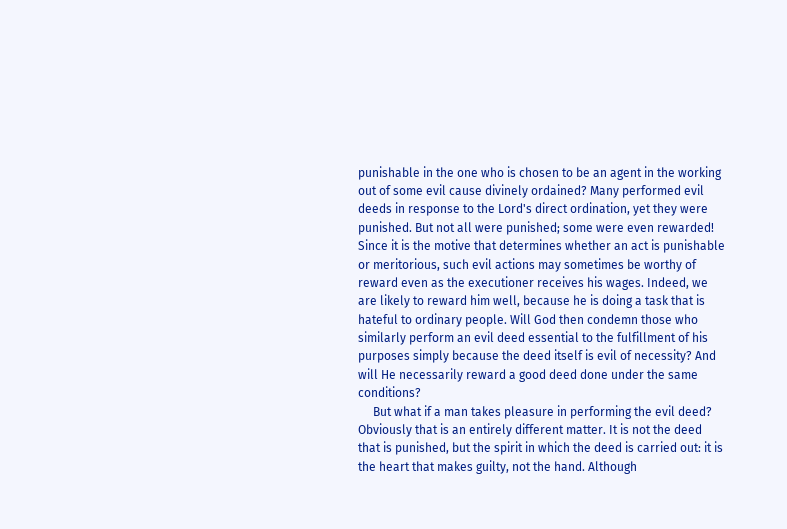punishable in the one who is chosen to be an agent in the working out of some evil cause divinely ordained? Many performed evil deeds in response to the Lord's direct ordination, yet they were punished. But not all were punished; some were even rewarded! Since it is the motive that determines whether an act is punishable or meritorious, such evil actions may sometimes be worthy of reward even as the executioner receives his wages. Indeed, we are likely to reward him well, because he is doing a task that is hateful to ordinary people. Will God then condemn those who similarly perform an evil deed essential to the fulfillment of his purposes simply because the deed itself is evil of necessity? And will He necessarily reward a good deed done under the same conditions?
     But what if a man takes pleasure in performing the evil deed? Obviously that is an entirely different matter. It is not the deed that is punished, but the spirit in which the deed is carried out: it is the heart that makes guilty, not the hand. Although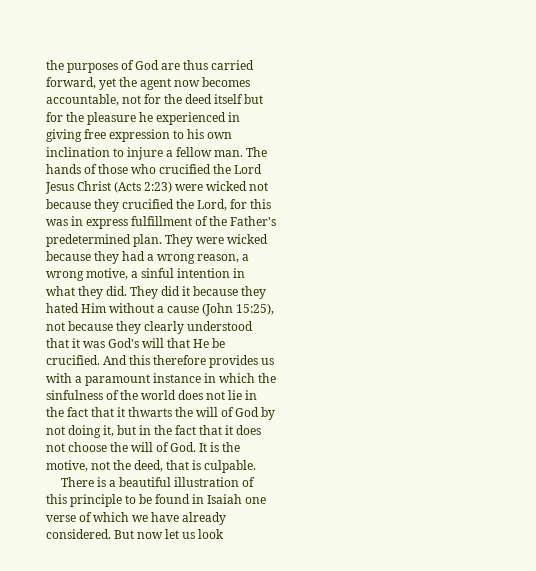the purposes of God are thus carried forward, yet the agent now becomes accountable, not for the deed itself but for the pleasure he experienced in giving free expression to his own inclination to injure a fellow man. The hands of those who crucified the Lord Jesus Christ (Acts 2:23) were wicked not because they crucified the Lord, for this was in express fulfillment of the Father's predetermined plan. They were wicked because they had a wrong reason, a wrong motive, a sinful intention in what they did. They did it because they hated Him without a cause (John 15:25), not because they clearly understood that it was God's will that He be crucified. And this therefore provides us with a paramount instance in which the sinfulness of the world does not lie in the fact that it thwarts the will of God by not doing it, but in the fact that it does not choose the will of God. It is the motive, not the deed, that is culpable.
     There is a beautiful illustration of this principle to be found in Isaiah one verse of which we have already considered. But now let us look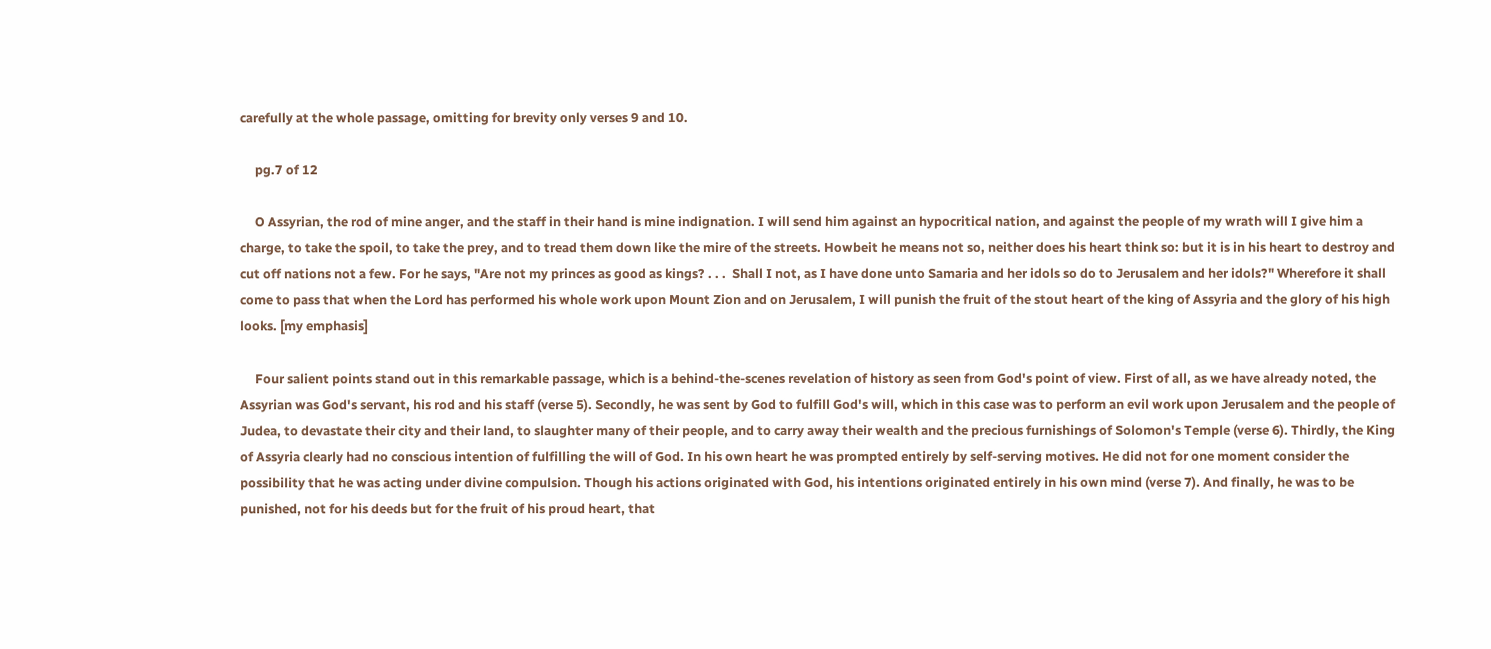carefully at the whole passage, omitting for brevity only verses 9 and 10.

     pg.7 of 12

     O Assyrian, the rod of mine anger, and the staff in their hand is mine indignation. I will send him against an hypocritical nation, and against the people of my wrath will I give him a charge, to take the spoil, to take the prey, and to tread them down like the mire of the streets. Howbeit he means not so, neither does his heart think so: but it is in his heart to destroy and cut off nations not a few. For he says, "Are not my princes as good as kings? . . .  Shall I not, as I have done unto Samaria and her idols so do to Jerusalem and her idols?" Wherefore it shall come to pass that when the Lord has performed his whole work upon Mount Zion and on Jerusalem, I will punish the fruit of the stout heart of the king of Assyria and the glory of his high looks. [my emphasis]

     Four salient points stand out in this remarkable passage, which is a behind-the-scenes revelation of history as seen from God's point of view. First of all, as we have already noted, the Assyrian was God's servant, his rod and his staff (verse 5). Secondly, he was sent by God to fulfill God's will, which in this case was to perform an evil work upon Jerusalem and the people of Judea, to devastate their city and their land, to slaughter many of their people, and to carry away their wealth and the precious furnishings of Solomon's Temple (verse 6). Thirdly, the King of Assyria clearly had no conscious intention of fulfilling the will of God. In his own heart he was prompted entirely by self-serving motives. He did not for one moment consider the possibility that he was acting under divine compulsion. Though his actions originated with God, his intentions originated entirely in his own mind (verse 7). And finally, he was to be punished, not for his deeds but for the fruit of his proud heart, that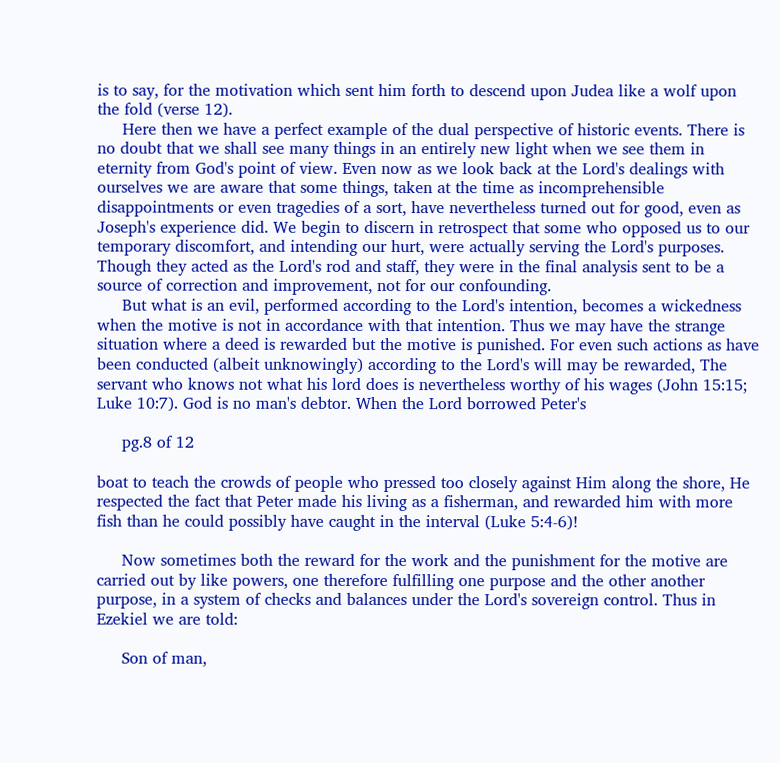is to say, for the motivation which sent him forth to descend upon Judea like a wolf upon the fold (verse 12).
     Here then we have a perfect example of the dual perspective of historic events. There is no doubt that we shall see many things in an entirely new light when we see them in eternity from God's point of view. Even now as we look back at the Lord's dealings with ourselves we are aware that some things, taken at the time as incomprehensible disappointments or even tragedies of a sort, have nevertheless turned out for good, even as Joseph's experience did. We begin to discern in retrospect that some who opposed us to our temporary discomfort, and intending our hurt, were actually serving the Lord's purposes. Though they acted as the Lord's rod and staff, they were in the final analysis sent to be a source of correction and improvement, not for our confounding.
     But what is an evil, performed according to the Lord's intention, becomes a wickedness when the motive is not in accordance with that intention. Thus we may have the strange situation where a deed is rewarded but the motive is punished. For even such actions as have been conducted (albeit unknowingly) according to the Lord's will may be rewarded, The servant who knows not what his lord does is nevertheless worthy of his wages (John 15:15; Luke 10:7). God is no man's debtor. When the Lord borrowed Peter's

     pg.8 of 12

boat to teach the crowds of people who pressed too closely against Him along the shore, He respected the fact that Peter made his living as a fisherman, and rewarded him with more fish than he could possibly have caught in the interval (Luke 5:4-6)!

     Now sometimes both the reward for the work and the punishment for the motive are carried out by like powers, one therefore fulfilling one purpose and the other another purpose, in a system of checks and balances under the Lord's sovereign control. Thus in Ezekiel we are told:

     Son of man,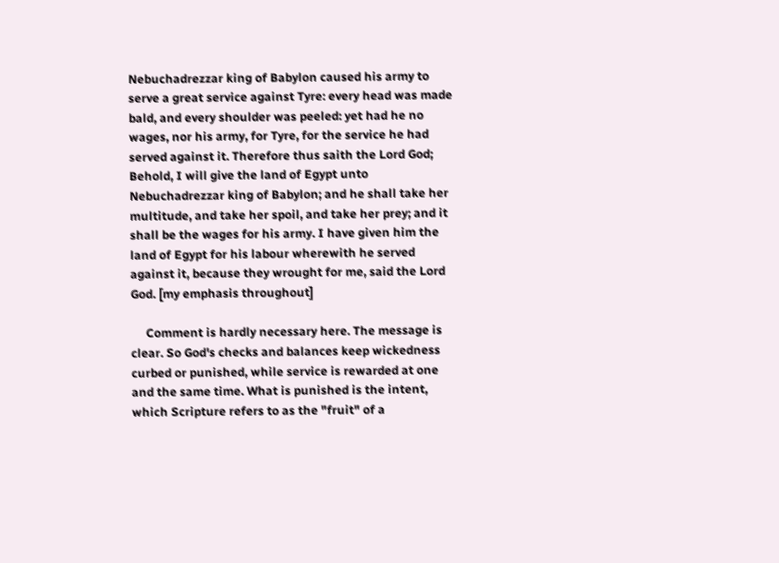Nebuchadrezzar king of Babylon caused his army to serve a great service against Tyre: every head was made bald, and every shoulder was peeled: yet had he no wages, nor his army, for Tyre, for the service he had served against it. Therefore thus saith the Lord God; Behold, I will give the land of Egypt unto Nebuchadrezzar king of Babylon; and he shall take her multitude, and take her spoil, and take her prey; and it shall be the wages for his army. I have given him the land of Egypt for his labour wherewith he served against it, because they wrought for me, said the Lord God. [my emphasis throughout]

     Comment is hardly necessary here. The message is clear. So God's checks and balances keep wickedness curbed or punished, while service is rewarded at one and the same time. What is punished is the intent, which Scripture refers to as the "fruit" of a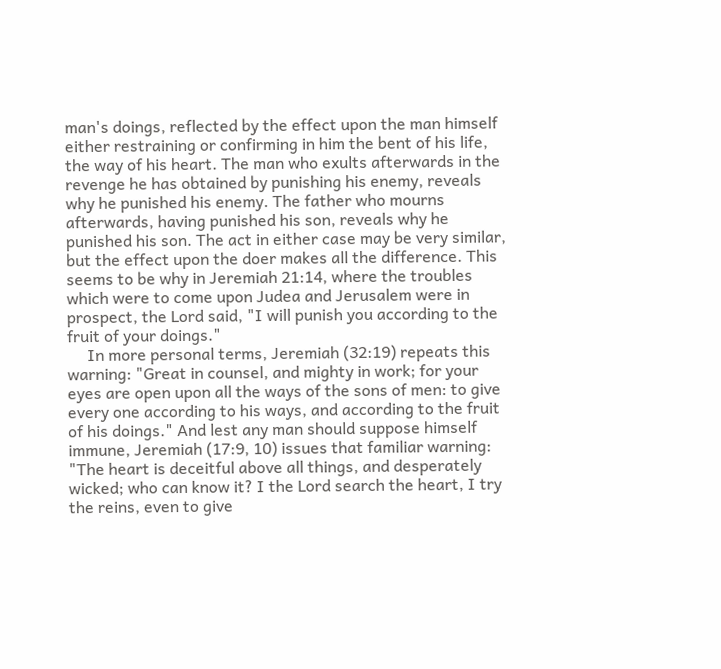man's doings, reflected by the effect upon the man himself either restraining or confirming in him the bent of his life, the way of his heart. The man who exults afterwards in the revenge he has obtained by punishing his enemy, reveals why he punished his enemy. The father who mourns afterwards, having punished his son, reveals why he punished his son. The act in either case may be very similar, but the effect upon the doer makes all the difference. This seems to be why in Jeremiah 21:14, where the troubles which were to come upon Judea and Jerusalem were in prospect, the Lord said, "I will punish you according to the fruit of your doings."
     In more personal terms, Jeremiah (32:19) repeats this warning: "Great in counsel, and mighty in work; for your eyes are open upon all the ways of the sons of men: to give every one according to his ways, and according to the fruit of his doings." And lest any man should suppose himself immune, Jeremiah (17:9, 10) issues that familiar warning: "The heart is deceitful above all things, and desperately wicked; who can know it? I the Lord search the heart, I try the reins, even to give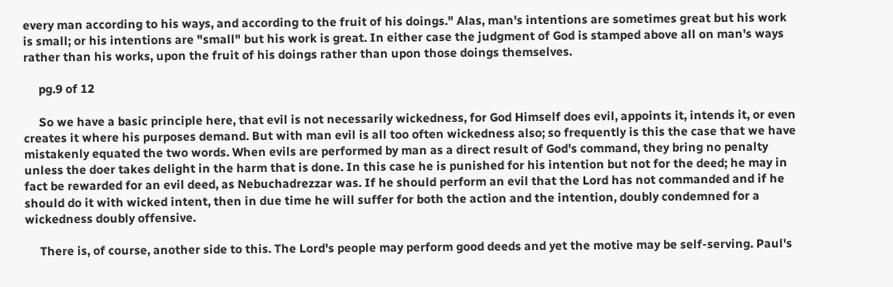every man according to his ways, and according to the fruit of his doings." Alas, man's intentions are sometimes great but his work is small; or his intentions are "small" but his work is great. In either case the judgment of God is stamped above all on man's ways rather than his works, upon the fruit of his doings rather than upon those doings themselves.

     pg.9 of 12

     So we have a basic principle here, that evil is not necessarily wickedness, for God Himself does evil, appoints it, intends it, or even creates it where his purposes demand. But with man evil is all too often wickedness also; so frequently is this the case that we have mistakenly equated the two words. When evils are performed by man as a direct result of God's command, they bring no penalty unless the doer takes delight in the harm that is done. In this case he is punished for his intention but not for the deed; he may in fact be rewarded for an evil deed, as Nebuchadrezzar was. If he should perform an evil that the Lord has not commanded and if he should do it with wicked intent, then in due time he will suffer for both the action and the intention, doubly condemned for a wickedness doubly offensive.

     There is, of course, another side to this. The Lord's people may perform good deeds and yet the motive may be self-serving. Paul's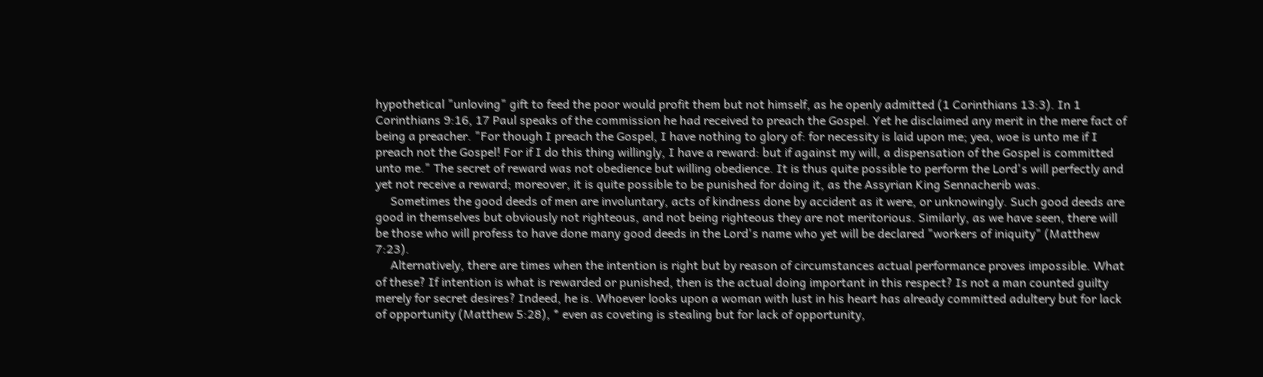hypothetical "unloving" gift to feed the poor would profit them but not himself, as he openly admitted (1 Corinthians 13:3). In 1 Corinthians 9:16, 17 Paul speaks of the commission he had received to preach the Gospel. Yet he disclaimed any merit in the mere fact of being a preacher. "For though I preach the Gospel, I have nothing to glory of: for necessity is laid upon me; yea, woe is unto me if I preach not the Gospel! For if I do this thing willingly, I have a reward: but if against my will, a dispensation of the Gospel is committed unto me." The secret of reward was not obedience but willing obedience. It is thus quite possible to perform the Lord's will perfectly and yet not receive a reward; moreover, it is quite possible to be punished for doing it, as the Assyrian King Sennacherib was.
     Sometimes the good deeds of men are involuntary, acts of kindness done by accident as it were, or unknowingly. Such good deeds are good in themselves but obviously not righteous, and not being righteous they are not meritorious. Similarly, as we have seen, there will be those who will profess to have done many good deeds in the Lord's name who yet will be declared "workers of iniquity" (Matthew 7:23).
     Alternatively, there are times when the intention is right but by reason of circumstances actual performance proves impossible. What of these? If intention is what is rewarded or punished, then is the actual doing important in this respect? Is not a man counted guilty merely for secret desires? Indeed, he is. Whoever looks upon a woman with lust in his heart has already committed adultery but for lack of opportunity (Matthew 5:28), * even as coveting is stealing but for lack of opportunity,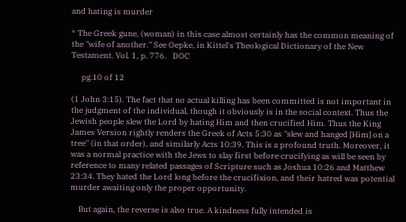and hating is murder

* The Greek gune, (woman) in this case almost certainly has the common meaning of the "wife of another." See Oepke, in Kittel's Theological Dictionary of the New Testament. Vol. 1, p. 776.   DOC

     pg.10 of 12

(1 John 3:15). The fact that no actual killing has been committed is not important in the judgment of the individual, though it obviously is in the social context. Thus the Jewish people slew the Lord by hating Him and then crucified Him. Thus the King James Version rightly renders the Greek of Acts 5:30 as "slew and hanged [Him] on a tree" (in that order), and similarly Acts 10:39. This is a profound truth. Moreover, it was a normal practice with the Jews to slay first before crucifying as will be seen by reference to many related passages of Scripture such as Joshua 10:26 and Matthew 23:34. They hated the Lord long before the crucifixion, and their hatred was potential murder awaiting only the proper opportunity.

    But again, the reverse is also true. A kindness fully intended is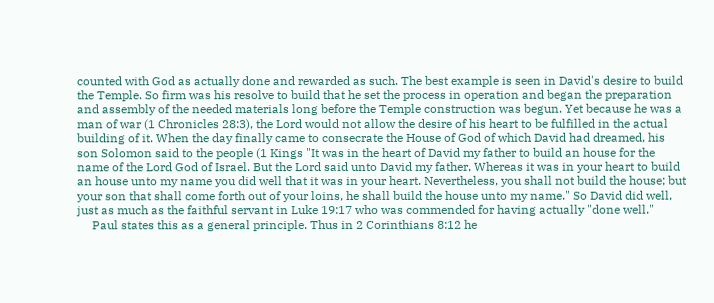counted with God as actually done and rewarded as such. The best example is seen in David's desire to build the Temple. So firm was his resolve to build that he set the process in operation and began the preparation and assembly of the needed materials long before the Temple construction was begun. Yet because he was a man of war (1 Chronicles 28:3), the Lord would not allow the desire of his heart to be fulfilled in the actual building of it. When the day finally came to consecrate the House of God of which David had dreamed, his son Solomon said to the people (1 Kings "It was in the heart of David my father to build an house for the name of the Lord God of Israel. But the Lord said unto David my father, Whereas it was in your heart to build an house unto my name you did well that it was in your heart. Nevertheless, you shall not build the house; but your son that shall come forth out of your loins, he shall build the house unto my name." So David did well, just as much as the faithful servant in Luke 19:17 who was commended for having actually "done well."
     Paul states this as a general principle. Thus in 2 Corinthians 8:12 he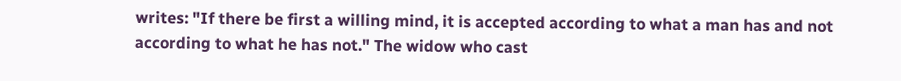writes: "If there be first a willing mind, it is accepted according to what a man has and not according to what he has not." The widow who cast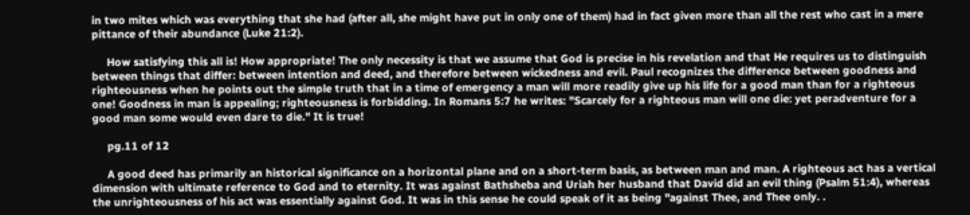in two mites which was everything that she had (after all, she might have put in only one of them) had in fact given more than all the rest who cast in a mere pittance of their abundance (Luke 21:2).

     How satisfying this all is! How appropriate! The only necessity is that we assume that God is precise in his revelation and that He requires us to distinguish between things that differ: between intention and deed, and therefore between wickedness and evil. Paul recognizes the difference between goodness and righteousness when he points out the simple truth that in a time of emergency a man will more readily give up his life for a good man than for a righteous one! Goodness in man is appealing; righteousness is forbidding. In Romans 5:7 he writes: "Scarcely for a righteous man will one die: yet peradventure for a good man some would even dare to die." It is true!

     pg.11 of 12

     A good deed has primarily an historical significance on a horizontal plane and on a short-term basis, as between man and man. A righteous act has a vertical dimension with ultimate reference to God and to eternity. It was against Bathsheba and Uriah her husband that David did an evil thing (Psalm 51:4), whereas the unrighteousness of his act was essentially against God. It was in this sense he could speak of it as being "against Thee, and Thee only. .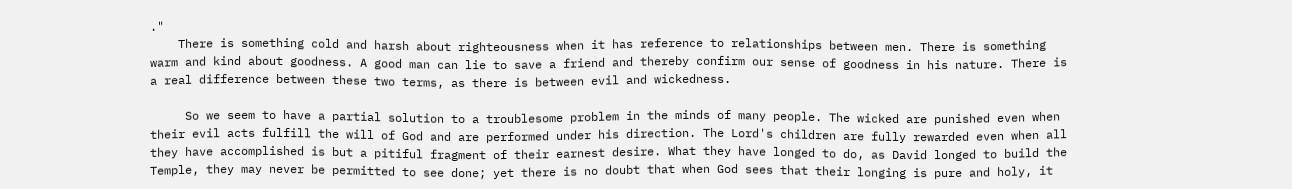."
    There is something cold and harsh about righteousness when it has reference to relationships between men. There is something warm and kind about goodness. A good man can lie to save a friend and thereby confirm our sense of goodness in his nature. There is a real difference between these two terms, as there is between evil and wickedness.

     So we seem to have a partial solution to a troublesome problem in the minds of many people. The wicked are punished even when their evil acts fulfill the will of God and are performed under his direction. The Lord's children are fully rewarded even when all they have accomplished is but a pitiful fragment of their earnest desire. What they have longed to do, as David longed to build the Temple, they may never be permitted to see done; yet there is no doubt that when God sees that their longing is pure and holy, it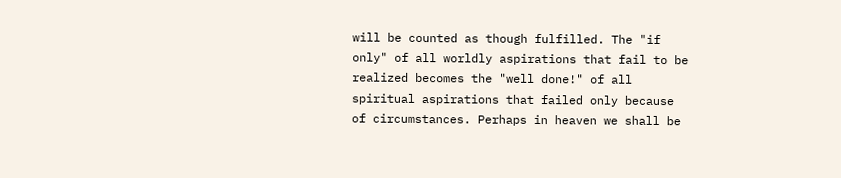will be counted as though fulfilled. The "if only" of all worldly aspirations that fail to be realized becomes the "well done!" of all spiritual aspirations that failed only because of circumstances. Perhaps in heaven we shall be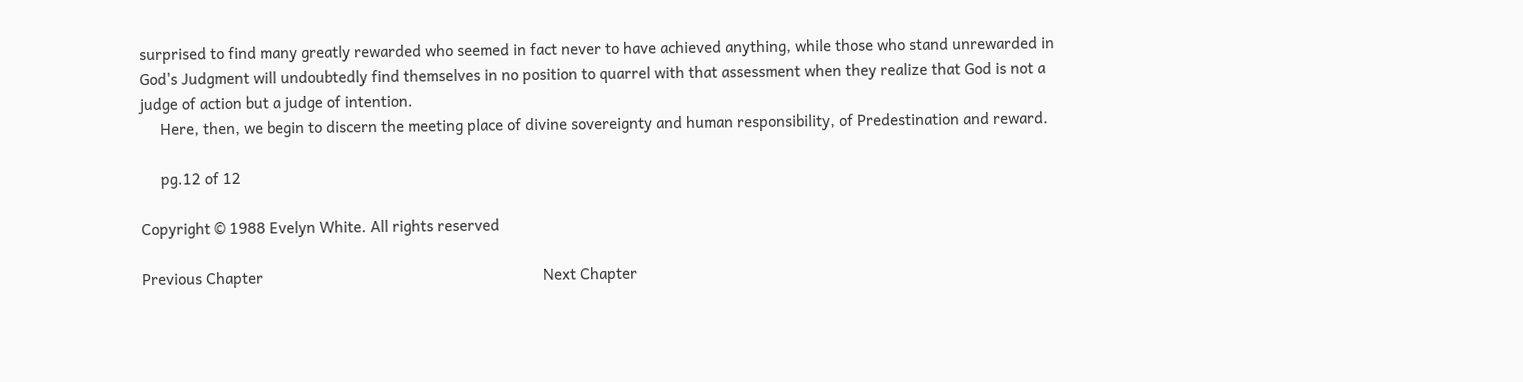surprised to find many greatly rewarded who seemed in fact never to have achieved anything, while those who stand unrewarded in God's Judgment will undoubtedly find themselves in no position to quarrel with that assessment when they realize that God is not a judge of action but a judge of intention.
     Here, then, we begin to discern the meeting place of divine sovereignty and human responsibility, of Predestination and reward.

     pg.12 of 12

Copyright © 1988 Evelyn White. All rights reserved

Previous Chapter                                                                      Next Chapter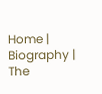Home | Biography | The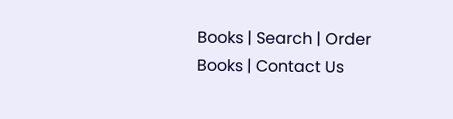Books | Search | Order Books | Contact Us